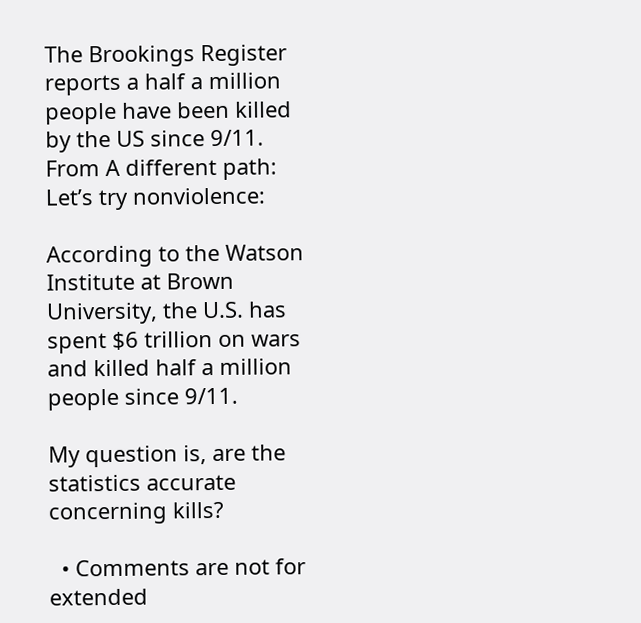The Brookings Register reports a half a million people have been killed by the US since 9/11. From A different path: Let’s try nonviolence:

According to the Watson Institute at Brown University, the U.S. has spent $6 trillion on wars and killed half a million people since 9/11.

My question is, are the statistics accurate concerning kills?

  • Comments are not for extended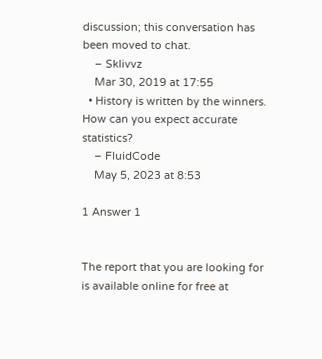discussion; this conversation has been moved to chat.
    – Sklivvz
    Mar 30, 2019 at 17:55
  • History is written by the winners. How can you expect accurate statistics?
    – FluidCode
    May 5, 2023 at 8:53

1 Answer 1


The report that you are looking for is available online for free at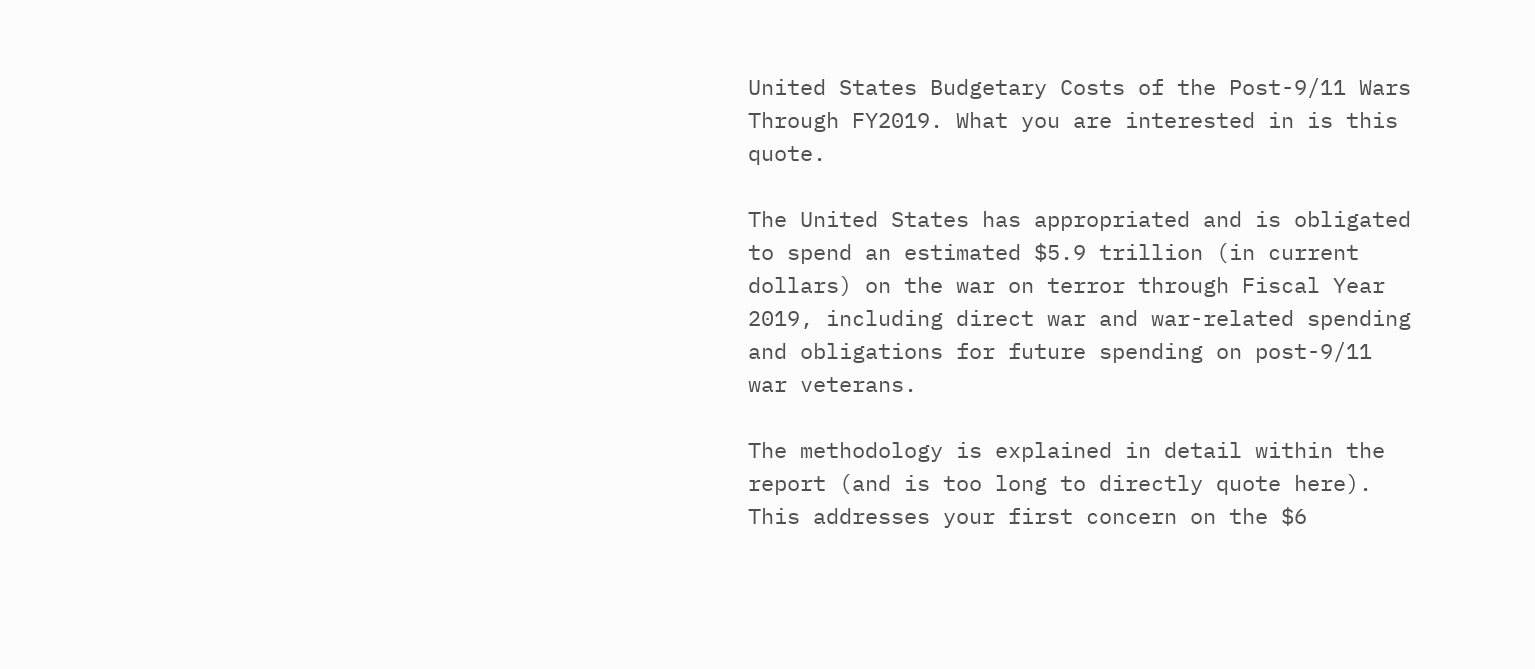United States Budgetary Costs of the Post-9/11 Wars Through FY2019. What you are interested in is this quote.

The United States has appropriated and is obligated to spend an estimated $5.9 trillion (in current dollars) on the war on terror through Fiscal Year 2019, including direct war and war-related spending and obligations for future spending on post-9/11 war veterans.

The methodology is explained in detail within the report (and is too long to directly quote here). This addresses your first concern on the $6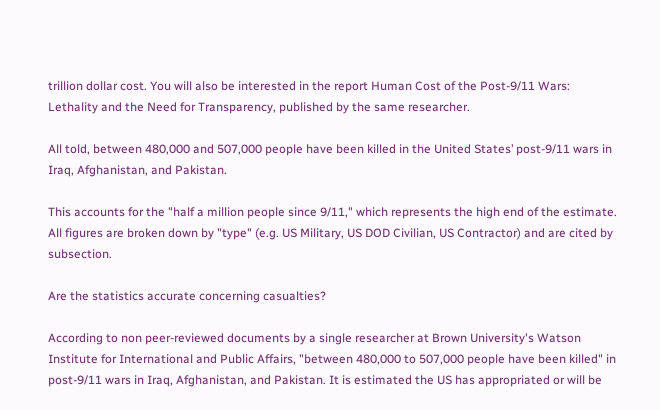trillion dollar cost. You will also be interested in the report Human Cost of the Post-9/11 Wars: Lethality and the Need for Transparency, published by the same researcher.

All told, between 480,000 and 507,000 people have been killed in the United States’ post-9/11 wars in Iraq, Afghanistan, and Pakistan.

This accounts for the "half a million people since 9/11," which represents the high end of the estimate. All figures are broken down by "type" (e.g. US Military, US DOD Civilian, US Contractor) and are cited by subsection.

Are the statistics accurate concerning casualties?

According to non peer-reviewed documents by a single researcher at Brown University's Watson Institute for International and Public Affairs, "between 480,000 to 507,000 people have been killed" in post-9/11 wars in Iraq, Afghanistan, and Pakistan. It is estimated the US has appropriated or will be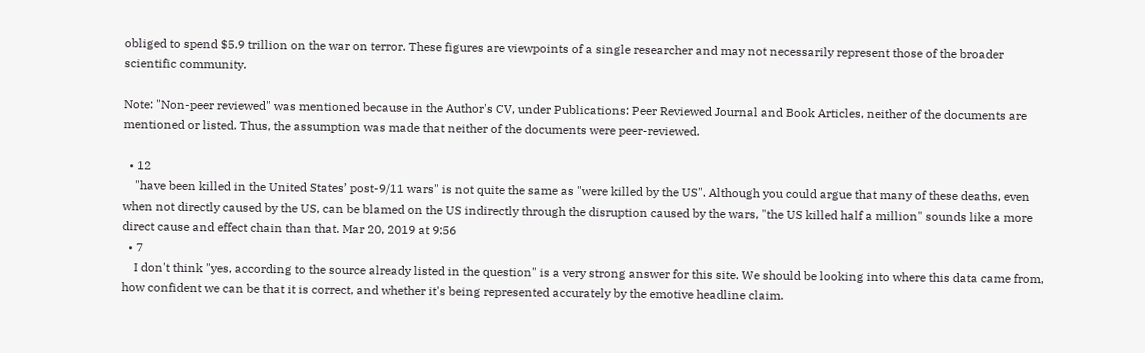obliged to spend $5.9 trillion on the war on terror. These figures are viewpoints of a single researcher and may not necessarily represent those of the broader scientific community.

Note: "Non-peer reviewed" was mentioned because in the Author's CV, under Publications: Peer Reviewed Journal and Book Articles, neither of the documents are mentioned or listed. Thus, the assumption was made that neither of the documents were peer-reviewed.

  • 12
    "have been killed in the United States’ post-9/11 wars" is not quite the same as "were killed by the US". Although you could argue that many of these deaths, even when not directly caused by the US, can be blamed on the US indirectly through the disruption caused by the wars, "the US killed half a million" sounds like a more direct cause and effect chain than that. Mar 20, 2019 at 9:56
  • 7
    I don't think "yes, according to the source already listed in the question" is a very strong answer for this site. We should be looking into where this data came from, how confident we can be that it is correct, and whether it's being represented accurately by the emotive headline claim.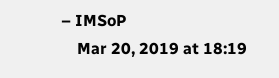– IMSoP
    Mar 20, 2019 at 18:19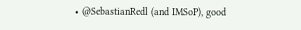• @SebastianRedl (and IMSoP), good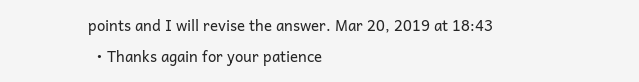points and I will revise the answer. Mar 20, 2019 at 18:43
  • Thanks again for your patience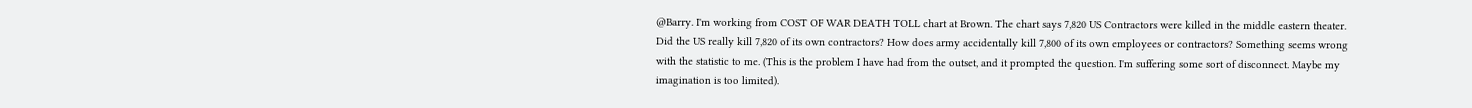@Barry. I'm working from COST OF WAR DEATH TOLL chart at Brown. The chart says 7,820 US Contractors were killed in the middle eastern theater. Did the US really kill 7,820 of its own contractors? How does army accidentally kill 7,800 of its own employees or contractors? Something seems wrong with the statistic to me. (This is the problem I have had from the outset, and it prompted the question. I'm suffering some sort of disconnect. Maybe my imagination is too limited).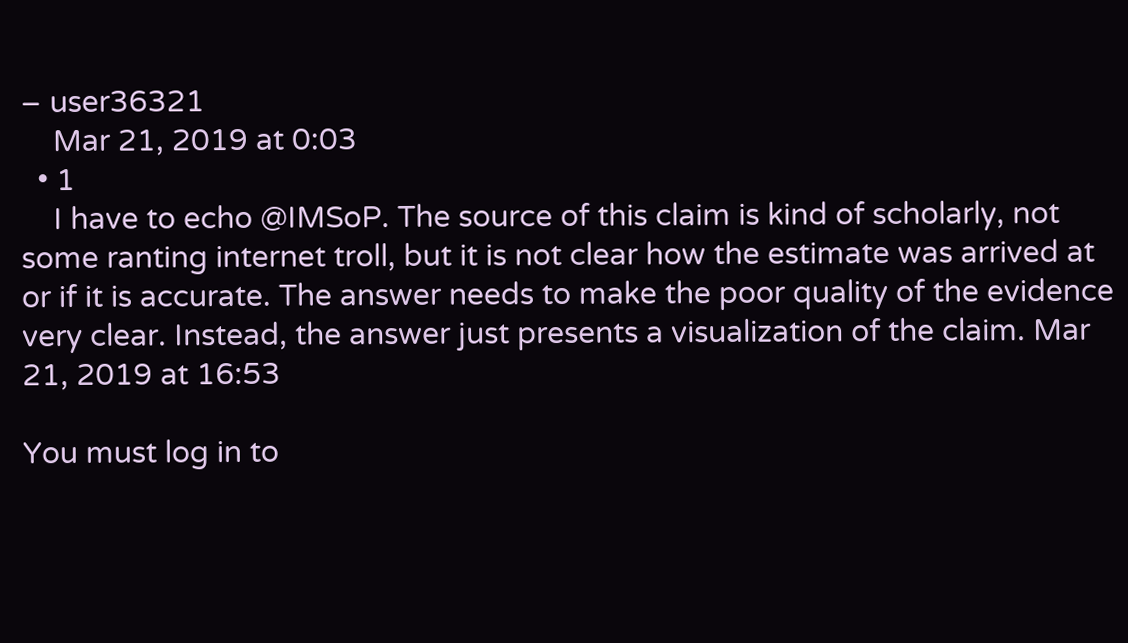– user36321
    Mar 21, 2019 at 0:03
  • 1
    I have to echo @IMSoP. The source of this claim is kind of scholarly, not some ranting internet troll, but it is not clear how the estimate was arrived at or if it is accurate. The answer needs to make the poor quality of the evidence very clear. Instead, the answer just presents a visualization of the claim. Mar 21, 2019 at 16:53

You must log in to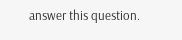answer this question.